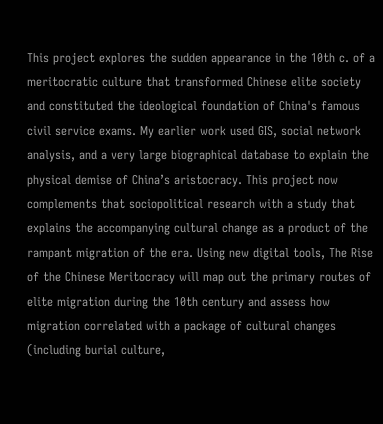This project explores the sudden appearance in the 10th c. of a meritocratic culture that transformed Chinese elite society and constituted the ideological foundation of China's famous civil service exams. My earlier work used GIS, social network analysis, and a very large biographical database to explain the physical demise of China’s aristocracy. This project now complements that sociopolitical research with a study that explains the accompanying cultural change as a product of the rampant migration of the era. Using new digital tools, The Rise of the Chinese Meritocracy will map out the primary routes of elite migration during the 10th century and assess how migration correlated with a package of cultural changes (including burial culture,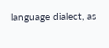language dialect, as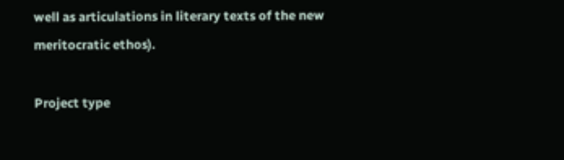well as articulations in literary texts of the new meritocratic ethos).

Project type